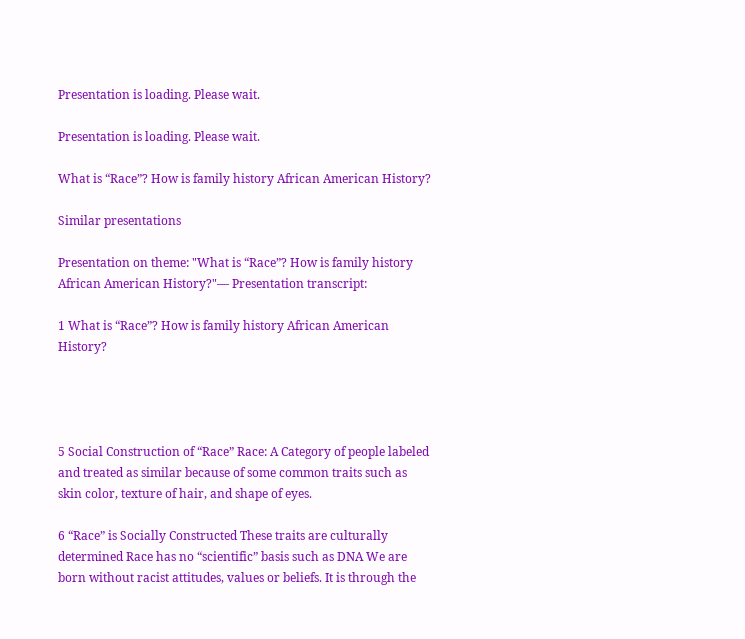Presentation is loading. Please wait.

Presentation is loading. Please wait.

What is “Race”? How is family history African American History?

Similar presentations

Presentation on theme: "What is “Race”? How is family history African American History?"— Presentation transcript:

1 What is “Race”? How is family history African American History?




5 Social Construction of “Race” Race: A Category of people labeled and treated as similar because of some common traits such as skin color, texture of hair, and shape of eyes.

6 “Race” is Socially Constructed These traits are culturally determined Race has no “scientific” basis such as DNA We are born without racist attitudes, values or beliefs. It is through the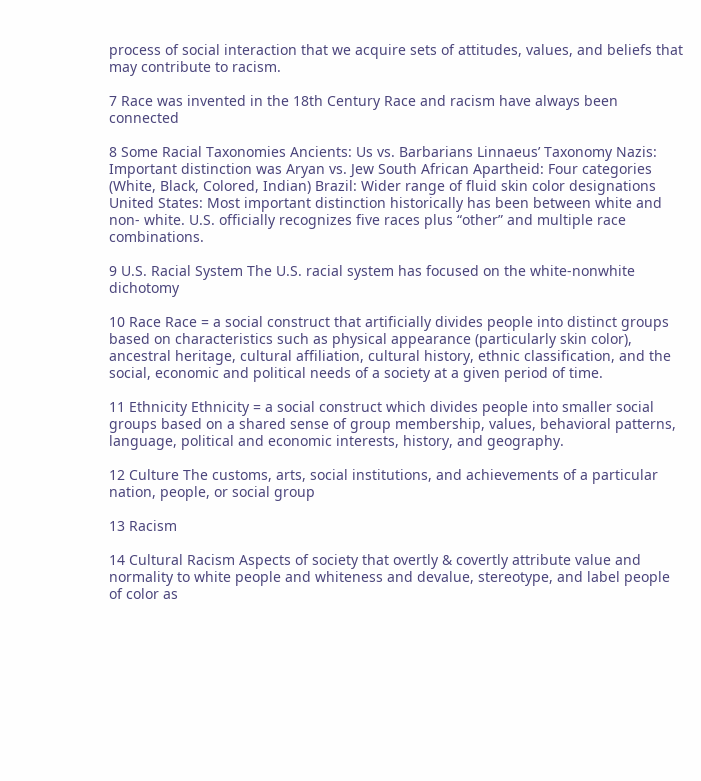process of social interaction that we acquire sets of attitudes, values, and beliefs that may contribute to racism.

7 Race was invented in the 18th Century Race and racism have always been connected

8 Some Racial Taxonomies Ancients: Us vs. Barbarians Linnaeus’ Taxonomy Nazis: Important distinction was Aryan vs. Jew South African Apartheid: Four categories (White, Black, Colored, Indian) Brazil: Wider range of fluid skin color designations United States: Most important distinction historically has been between white and non- white. U.S. officially recognizes five races plus “other” and multiple race combinations.

9 U.S. Racial System The U.S. racial system has focused on the white-nonwhite dichotomy

10 Race Race = a social construct that artificially divides people into distinct groups based on characteristics such as physical appearance (particularly skin color), ancestral heritage, cultural affiliation, cultural history, ethnic classification, and the social, economic and political needs of a society at a given period of time.

11 Ethnicity Ethnicity = a social construct which divides people into smaller social groups based on a shared sense of group membership, values, behavioral patterns, language, political and economic interests, history, and geography.

12 Culture The customs, arts, social institutions, and achievements of a particular nation, people, or social group

13 Racism

14 Cultural Racism Aspects of society that overtly & covertly attribute value and normality to white people and whiteness and devalue, stereotype, and label people of color as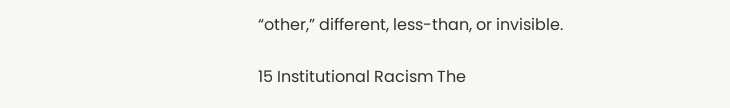“other,” different, less-than, or invisible.

15 Institutional Racism The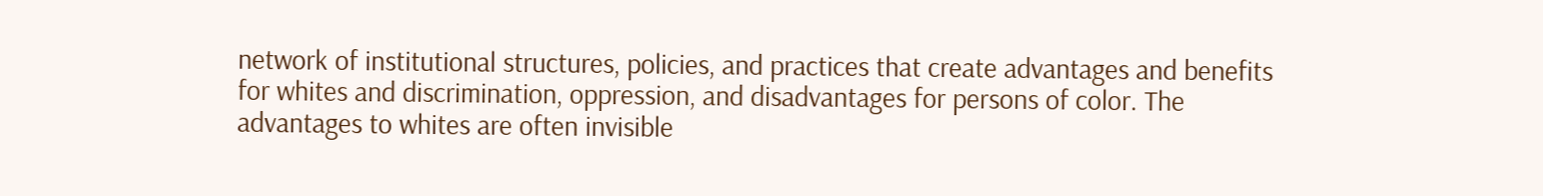network of institutional structures, policies, and practices that create advantages and benefits for whites and discrimination, oppression, and disadvantages for persons of color. The advantages to whites are often invisible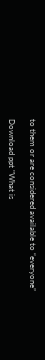to them or are considered available to “everyone”

Download ppt "What is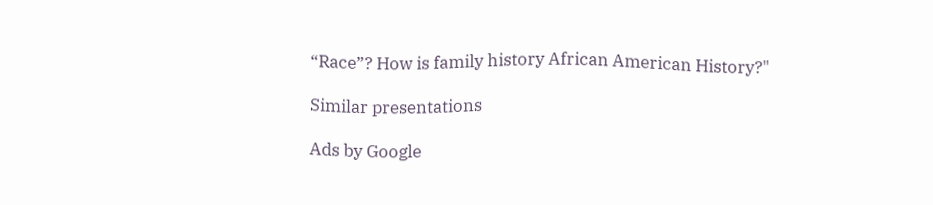“Race”? How is family history African American History?"

Similar presentations

Ads by Google